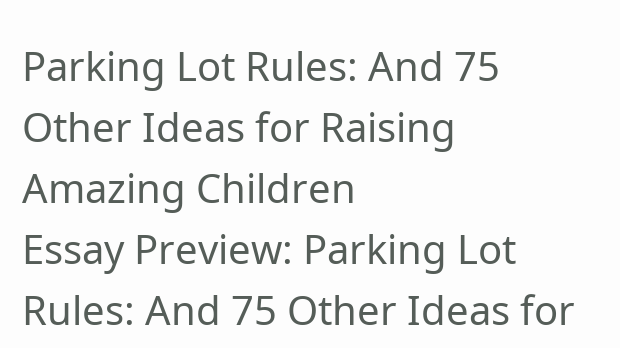Parking Lot Rules: And 75 Other Ideas for Raising Amazing Children
Essay Preview: Parking Lot Rules: And 75 Other Ideas for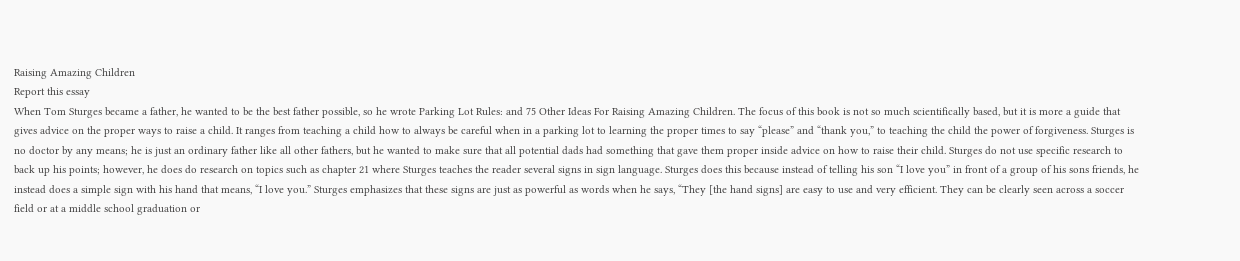Raising Amazing Children
Report this essay
When Tom Sturges became a father, he wanted to be the best father possible, so he wrote Parking Lot Rules: and 75 Other Ideas For Raising Amazing Children. The focus of this book is not so much scientifically based, but it is more a guide that gives advice on the proper ways to raise a child. It ranges from teaching a child how to always be careful when in a parking lot to learning the proper times to say “please” and “thank you,” to teaching the child the power of forgiveness. Sturges is no doctor by any means; he is just an ordinary father like all other fathers, but he wanted to make sure that all potential dads had something that gave them proper inside advice on how to raise their child. Sturges do not use specific research to back up his points; however, he does do research on topics such as chapter 21 where Sturges teaches the reader several signs in sign language. Sturges does this because instead of telling his son “I love you” in front of a group of his sons friends, he instead does a simple sign with his hand that means, “I love you.” Sturges emphasizes that these signs are just as powerful as words when he says, “They [the hand signs] are easy to use and very efficient. They can be clearly seen across a soccer field or at a middle school graduation or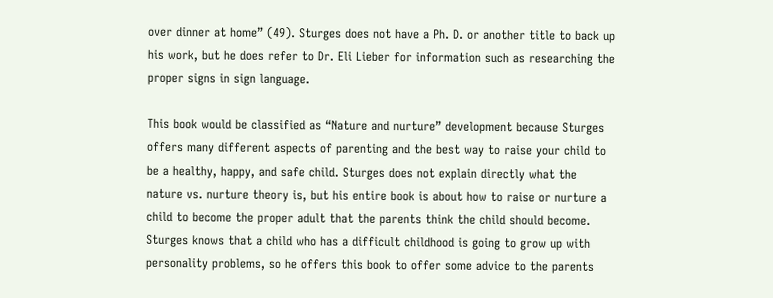over dinner at home” (49). Sturges does not have a Ph. D. or another title to back up his work, but he does refer to Dr. Eli Lieber for information such as researching the proper signs in sign language.

This book would be classified as “Nature and nurture” development because Sturges offers many different aspects of parenting and the best way to raise your child to be a healthy, happy, and safe child. Sturges does not explain directly what the nature vs. nurture theory is, but his entire book is about how to raise or nurture a child to become the proper adult that the parents think the child should become. Sturges knows that a child who has a difficult childhood is going to grow up with personality problems, so he offers this book to offer some advice to the parents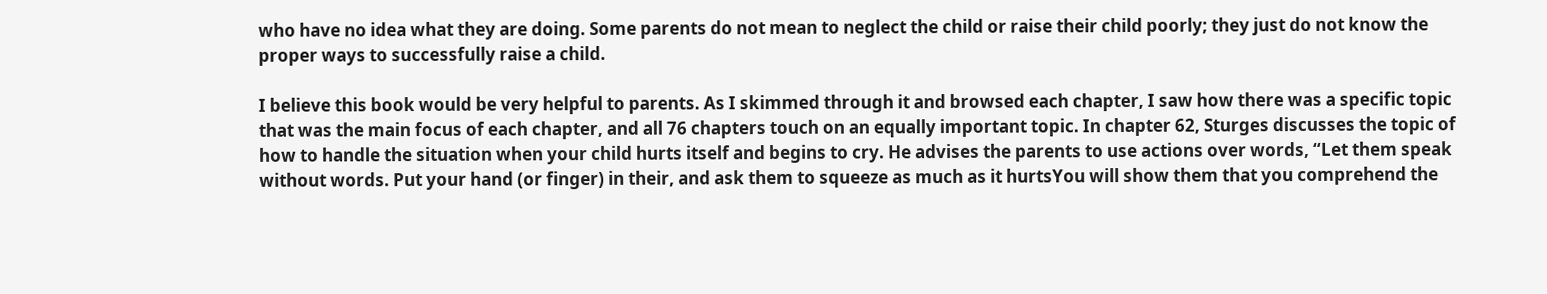who have no idea what they are doing. Some parents do not mean to neglect the child or raise their child poorly; they just do not know the proper ways to successfully raise a child.

I believe this book would be very helpful to parents. As I skimmed through it and browsed each chapter, I saw how there was a specific topic that was the main focus of each chapter, and all 76 chapters touch on an equally important topic. In chapter 62, Sturges discusses the topic of how to handle the situation when your child hurts itself and begins to cry. He advises the parents to use actions over words, “Let them speak without words. Put your hand (or finger) in their, and ask them to squeeze as much as it hurtsYou will show them that you comprehend the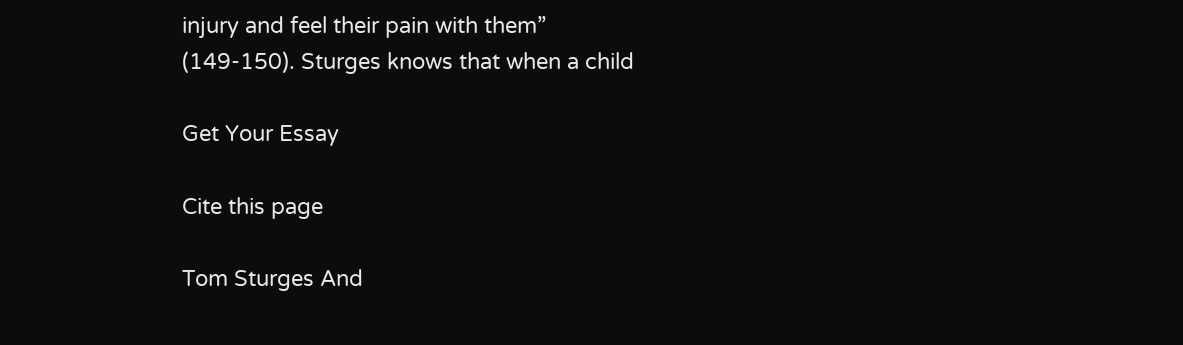injury and feel their pain with them” (149-150). Sturges knows that when a child

Get Your Essay

Cite this page

Tom Sturges And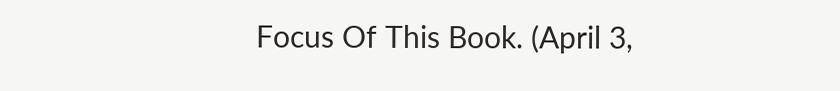Focus Of This Book. (April 3,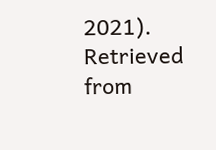2021). Retrieved from